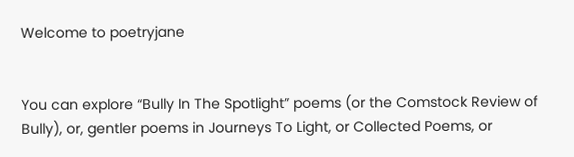Welcome to poetryjane


You can explore “Bully In The Spotlight” poems (or the Comstock Review of Bully), or, gentler poems in Journeys To Light, or Collected Poems, or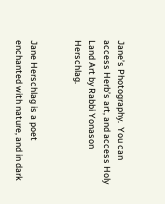Jane’s Photography.  You can access Herb’s art, and access Holy Land Art by Rabbi Yonason Herschlag.


Jane Herschlag is a poet enchanted with nature, and in dark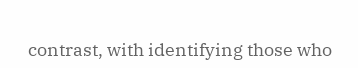contrast, with identifying those who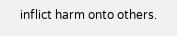inflict harm onto others.